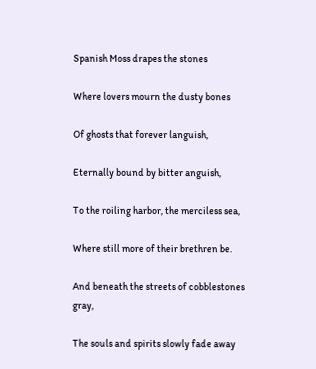Spanish Moss drapes the stones

Where lovers mourn the dusty bones

Of ghosts that forever languish,

Eternally bound by bitter anguish,

To the roiling harbor, the merciless sea,

Where still more of their brethren be.

And beneath the streets of cobblestones gray,

The souls and spirits slowly fade away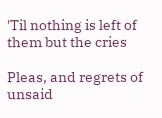'Til nothing is left of them but the cries

Pleas, and regrets of unsaid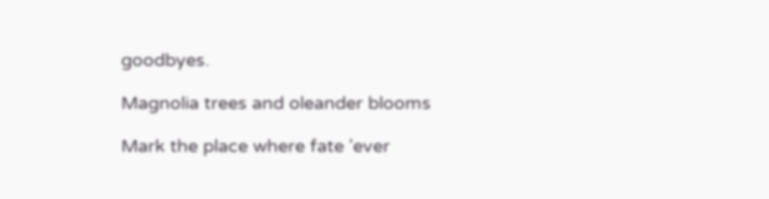goodbyes.

Magnolia trees and oleander blooms

Mark the place where fate 'ever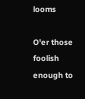looms

O'er those foolish enough to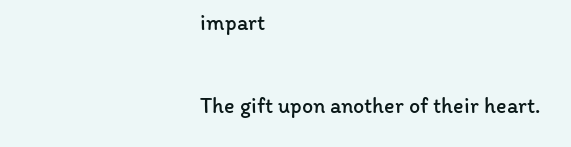impart

The gift upon another of their heart.